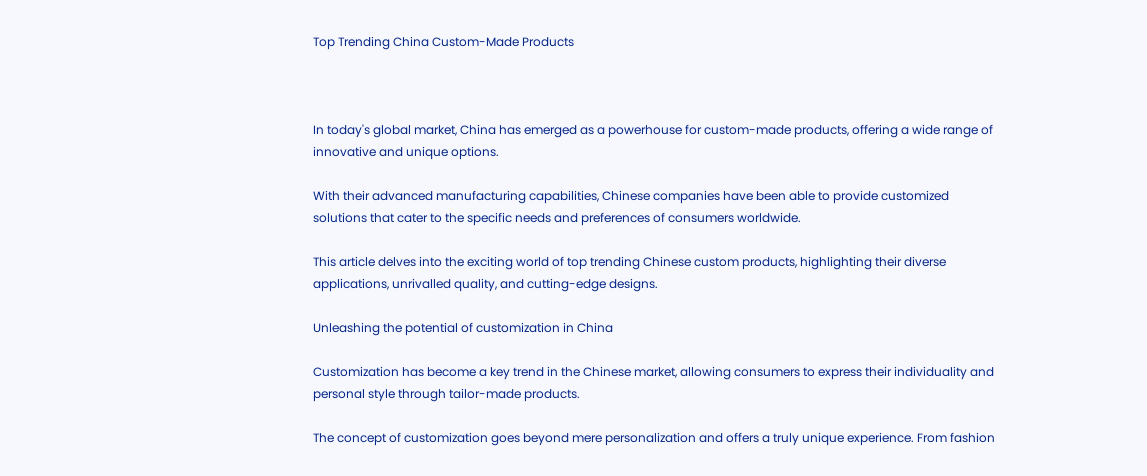Top Trending China Custom-Made Products



In today's global market, China has emerged as a powerhouse for custom-made products, offering a wide range of innovative and unique options.

With their advanced manufacturing capabilities, Chinese companies have been able to provide customized solutions that cater to the specific needs and preferences of consumers worldwide.

This article delves into the exciting world of top trending Chinese custom products, highlighting their diverse applications, unrivalled quality, and cutting-edge designs.

Unleashing the potential of customization in China

Customization has become a key trend in the Chinese market, allowing consumers to express their individuality and personal style through tailor-made products.

The concept of customization goes beyond mere personalization and offers a truly unique experience. From fashion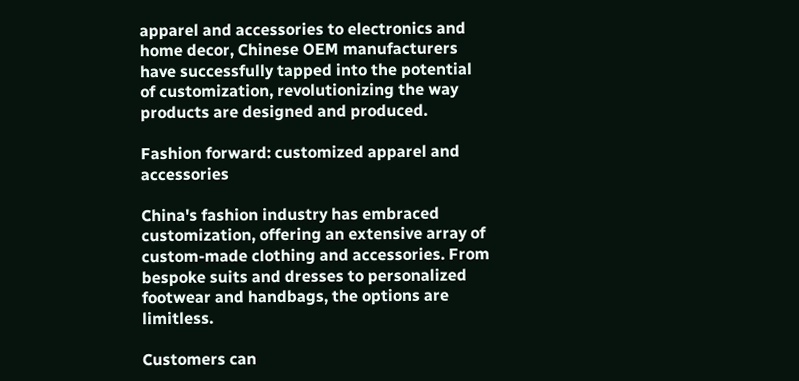apparel and accessories to electronics and home decor, Chinese OEM manufacturers have successfully tapped into the potential of customization, revolutionizing the way products are designed and produced.

Fashion forward: customized apparel and accessories

China's fashion industry has embraced customization, offering an extensive array of custom-made clothing and accessories. From bespoke suits and dresses to personalized footwear and handbags, the options are limitless.

Customers can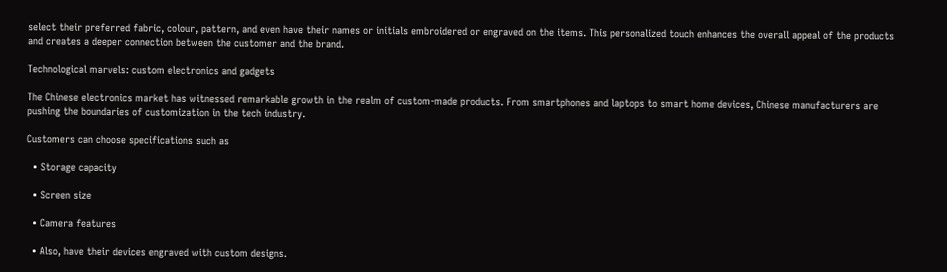select their preferred fabric, colour, pattern, and even have their names or initials embroidered or engraved on the items. This personalized touch enhances the overall appeal of the products and creates a deeper connection between the customer and the brand.

Technological marvels: custom electronics and gadgets

The Chinese electronics market has witnessed remarkable growth in the realm of custom-made products. From smartphones and laptops to smart home devices, Chinese manufacturers are pushing the boundaries of customization in the tech industry.

Customers can choose specifications such as

  • Storage capacity

  • Screen size

  • Camera features

  • Also, have their devices engraved with custom designs.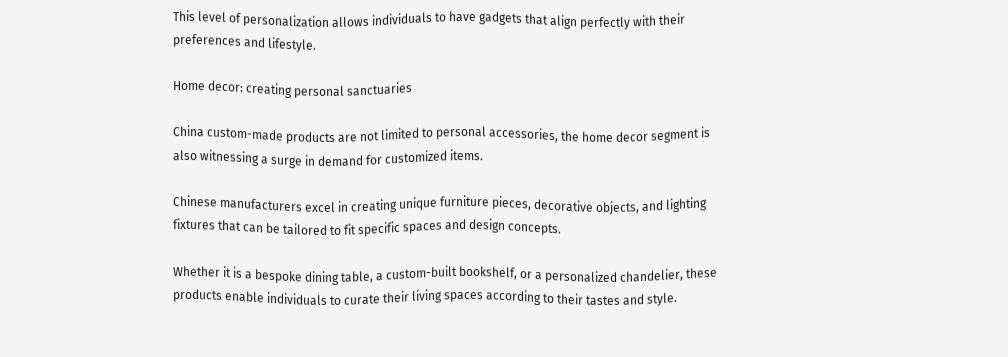This level of personalization allows individuals to have gadgets that align perfectly with their preferences and lifestyle.

Home decor: creating personal sanctuaries

China custom-made products are not limited to personal accessories, the home decor segment is also witnessing a surge in demand for customized items.

Chinese manufacturers excel in creating unique furniture pieces, decorative objects, and lighting fixtures that can be tailored to fit specific spaces and design concepts.

Whether it is a bespoke dining table, a custom-built bookshelf, or a personalized chandelier, these products enable individuals to curate their living spaces according to their tastes and style.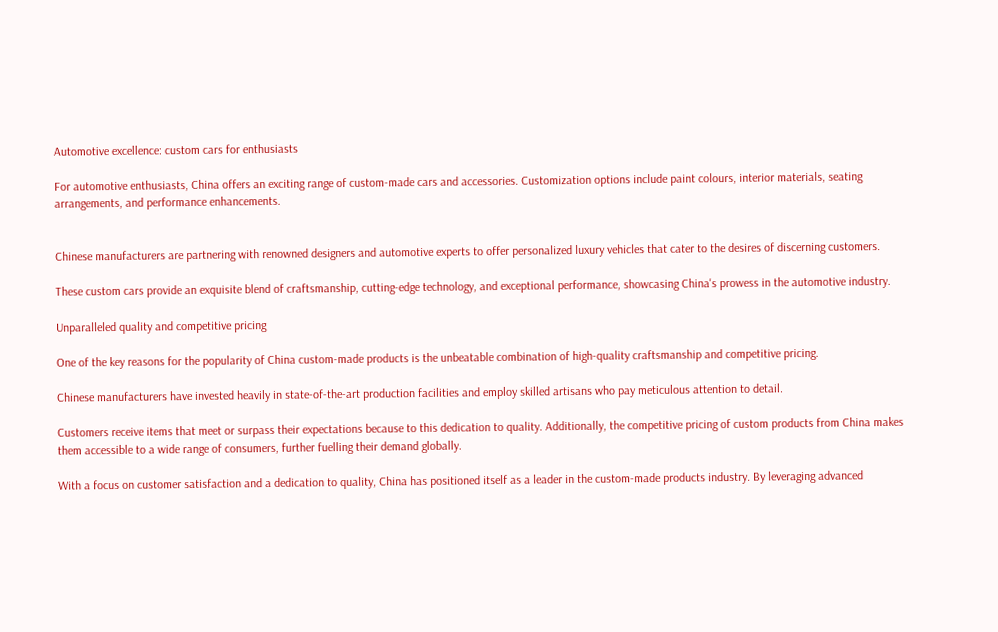Automotive excellence: custom cars for enthusiasts

For automotive enthusiasts, China offers an exciting range of custom-made cars and accessories. Customization options include paint colours, interior materials, seating arrangements, and performance enhancements.


Chinese manufacturers are partnering with renowned designers and automotive experts to offer personalized luxury vehicles that cater to the desires of discerning customers.

These custom cars provide an exquisite blend of craftsmanship, cutting-edge technology, and exceptional performance, showcasing China's prowess in the automotive industry.

Unparalleled quality and competitive pricing

One of the key reasons for the popularity of China custom-made products is the unbeatable combination of high-quality craftsmanship and competitive pricing.

Chinese manufacturers have invested heavily in state-of-the-art production facilities and employ skilled artisans who pay meticulous attention to detail.

Customers receive items that meet or surpass their expectations because to this dedication to quality. Additionally, the competitive pricing of custom products from China makes them accessible to a wide range of consumers, further fuelling their demand globally.

With a focus on customer satisfaction and a dedication to quality, China has positioned itself as a leader in the custom-made products industry. By leveraging advanced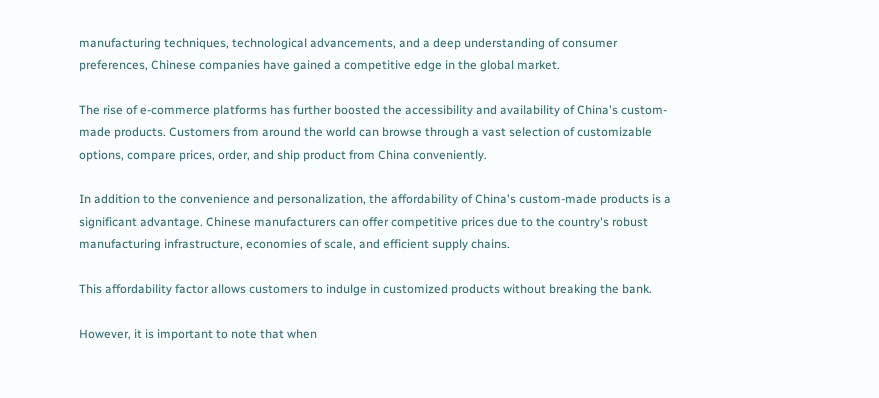manufacturing techniques, technological advancements, and a deep understanding of consumer preferences, Chinese companies have gained a competitive edge in the global market.

The rise of e-commerce platforms has further boosted the accessibility and availability of China's custom-made products. Customers from around the world can browse through a vast selection of customizable options, compare prices, order, and ship product from China conveniently.

In addition to the convenience and personalization, the affordability of China's custom-made products is a significant advantage. Chinese manufacturers can offer competitive prices due to the country's robust manufacturing infrastructure, economies of scale, and efficient supply chains.

This affordability factor allows customers to indulge in customized products without breaking the bank.

However, it is important to note that when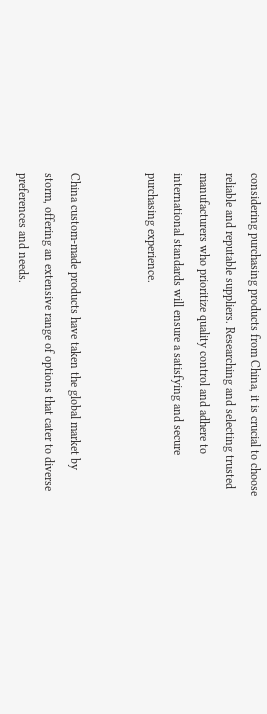considering purchasing products from China, it is crucial to choose reliable and reputable suppliers. Researching and selecting trusted manufacturers who prioritize quality control and adhere to international standards will ensure a satisfying and secure purchasing experience.


China custom-made products have taken the global market by storm, offering an extensive range of options that cater to diverse preferences and needs.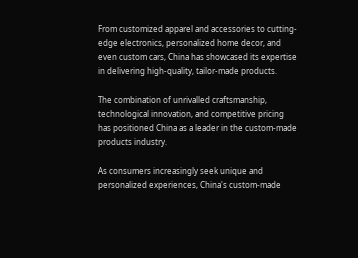From customized apparel and accessories to cutting-edge electronics, personalized home decor, and even custom cars, China has showcased its expertise in delivering high-quality, tailor-made products.

The combination of unrivalled craftsmanship, technological innovation, and competitive pricing has positioned China as a leader in the custom-made products industry.

As consumers increasingly seek unique and personalized experiences, China's custom-made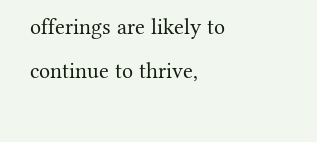offerings are likely to continue to thrive,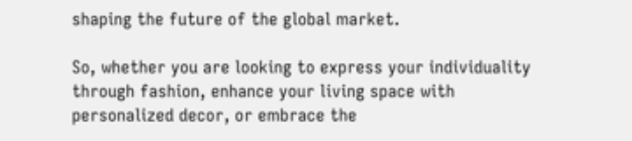shaping the future of the global market.

So, whether you are looking to express your individuality through fashion, enhance your living space with personalized decor, or embrace the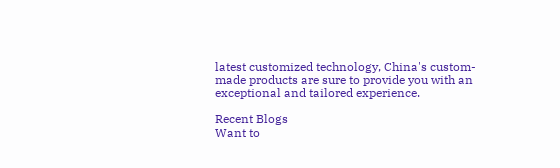latest customized technology, China's custom-made products are sure to provide you with an exceptional and tailored experience.

Recent Blogs
Want to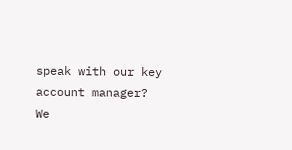speak with our key account manager?
We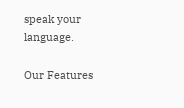speak your language.

Our Features